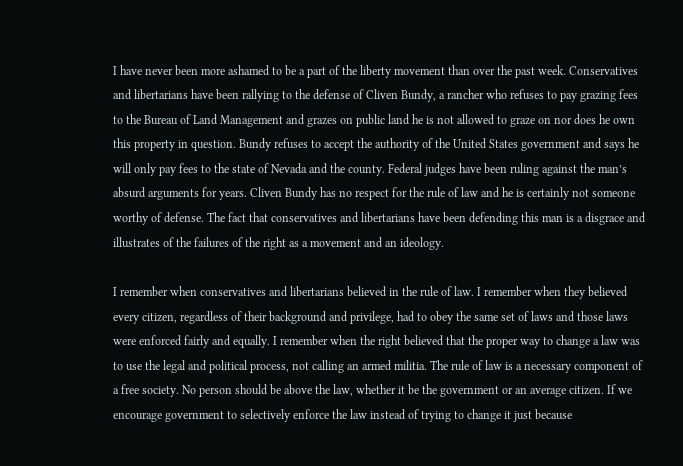I have never been more ashamed to be a part of the liberty movement than over the past week. Conservatives and libertarians have been rallying to the defense of Cliven Bundy, a rancher who refuses to pay grazing fees to the Bureau of Land Management and grazes on public land he is not allowed to graze on nor does he own this property in question. Bundy refuses to accept the authority of the United States government and says he will only pay fees to the state of Nevada and the county. Federal judges have been ruling against the man’s absurd arguments for years. Cliven Bundy has no respect for the rule of law and he is certainly not someone worthy of defense. The fact that conservatives and libertarians have been defending this man is a disgrace and illustrates of the failures of the right as a movement and an ideology.

I remember when conservatives and libertarians believed in the rule of law. I remember when they believed every citizen, regardless of their background and privilege, had to obey the same set of laws and those laws were enforced fairly and equally. I remember when the right believed that the proper way to change a law was to use the legal and political process, not calling an armed militia. The rule of law is a necessary component of a free society. No person should be above the law, whether it be the government or an average citizen. If we encourage government to selectively enforce the law instead of trying to change it just because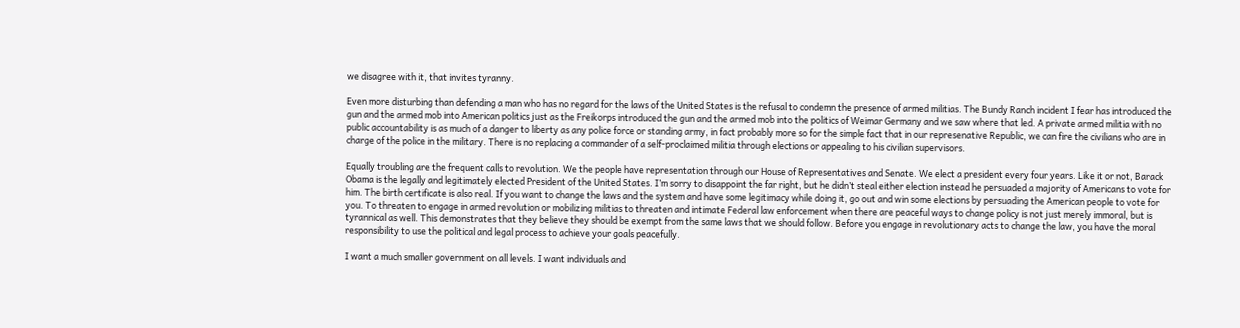we disagree with it, that invites tyranny.

Even more disturbing than defending a man who has no regard for the laws of the United States is the refusal to condemn the presence of armed militias. The Bundy Ranch incident I fear has introduced the gun and the armed mob into American politics just as the Freikorps introduced the gun and the armed mob into the politics of Weimar Germany and we saw where that led. A private armed militia with no public accountability is as much of a danger to liberty as any police force or standing army, in fact probably more so for the simple fact that in our represenative Republic, we can fire the civilians who are in charge of the police in the military. There is no replacing a commander of a self-proclaimed militia through elections or appealing to his civilian supervisors.

Equally troubling are the frequent calls to revolution. We the people have representation through our House of Representatives and Senate. We elect a president every four years. Like it or not, Barack Obama is the legally and legitimately elected President of the United States. I’m sorry to disappoint the far right, but he didn’t steal either election instead he persuaded a majority of Americans to vote for him. The birth certificate is also real. If you want to change the laws and the system and have some legitimacy while doing it, go out and win some elections by persuading the American people to vote for you. To threaten to engage in armed revolution or mobilizing militias to threaten and intimate Federal law enforcement when there are peaceful ways to change policy is not just merely immoral, but is tyrannical as well. This demonstrates that they believe they should be exempt from the same laws that we should follow. Before you engage in revolutionary acts to change the law, you have the moral responsibility to use the political and legal process to achieve your goals peacefully.

I want a much smaller government on all levels. I want individuals and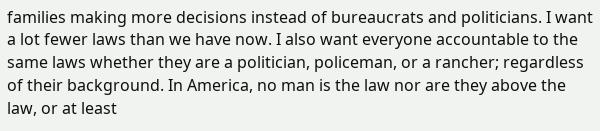families making more decisions instead of bureaucrats and politicians. I want a lot fewer laws than we have now. I also want everyone accountable to the same laws whether they are a politician, policeman, or a rancher; regardless of their background. In America, no man is the law nor are they above the law, or at least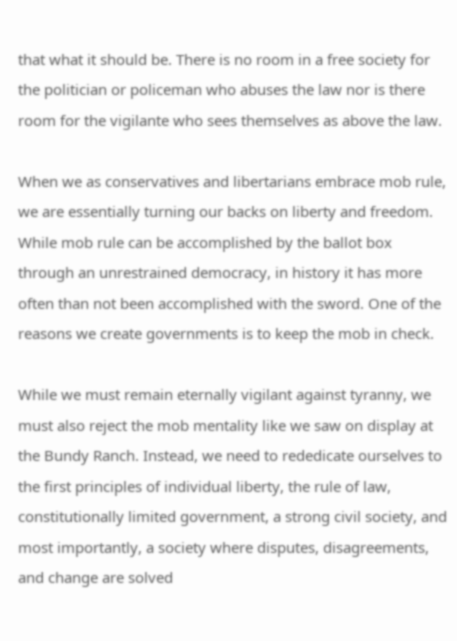that what it should be. There is no room in a free society for the politician or policeman who abuses the law nor is there room for the vigilante who sees themselves as above the law.

When we as conservatives and libertarians embrace mob rule, we are essentially turning our backs on liberty and freedom. While mob rule can be accomplished by the ballot box through an unrestrained democracy, in history it has more often than not been accomplished with the sword. One of the reasons we create governments is to keep the mob in check.

While we must remain eternally vigilant against tyranny, we must also reject the mob mentality like we saw on display at the Bundy Ranch. Instead, we need to rededicate ourselves to the first principles of individual liberty, the rule of law, constitutionally limited government, a strong civil society, and most importantly, a society where disputes, disagreements, and change are solved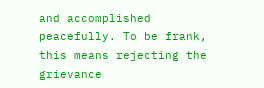and accomplished peacefully. To be frank, this means rejecting the grievance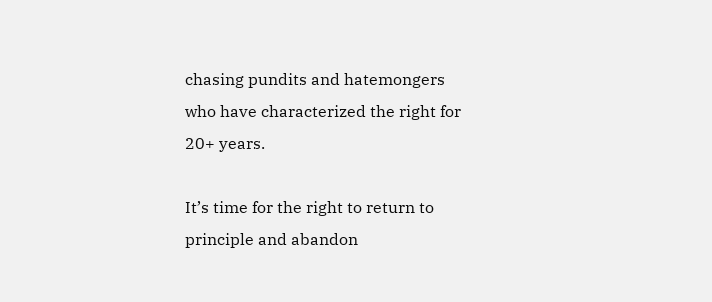chasing pundits and hatemongers who have characterized the right for 20+ years.

It’s time for the right to return to principle and abandon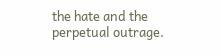the hate and the perpetual outrage.